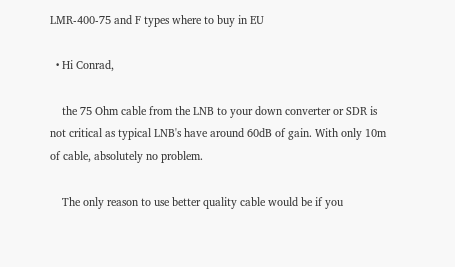LMR-400-75 and F types where to buy in EU

  • Hi Conrad,

    the 75 Ohm cable from the LNB to your down converter or SDR is not critical as typical LNB's have around 60dB of gain. With only 10m of cable, absolutely no problem.

    The only reason to use better quality cable would be if you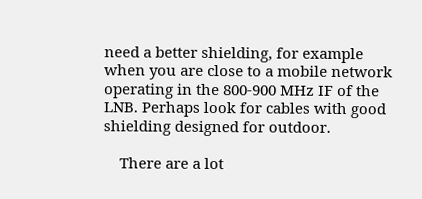need a better shielding, for example when you are close to a mobile network operating in the 800-900 MHz IF of the LNB. Perhaps look for cables with good shielding designed for outdoor.

    There are a lot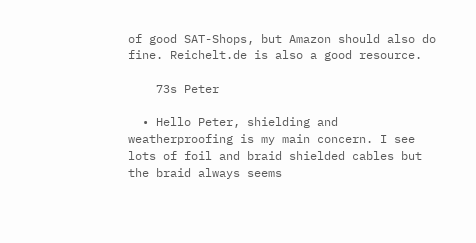of good SAT-Shops, but Amazon should also do fine. Reichelt.de is also a good resource.

    73s Peter

  • Hello Peter, shielding and weatherproofing is my main concern. I see lots of foil and braid shielded cables but the braid always seems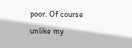poor. Of course unlike my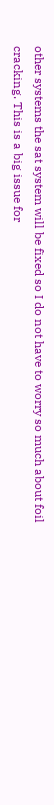other systems the sat system will be fixed so I do not have to worry so much about foil cracking. This is a big issue for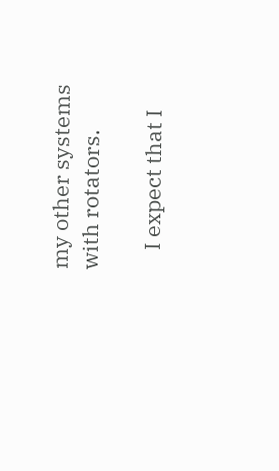my other systems with rotators.

    I expect that I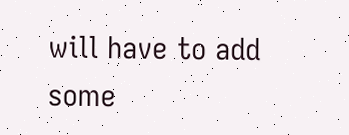will have to add some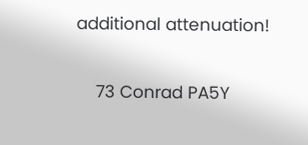additional attenuation!

    73 Conrad PA5Y